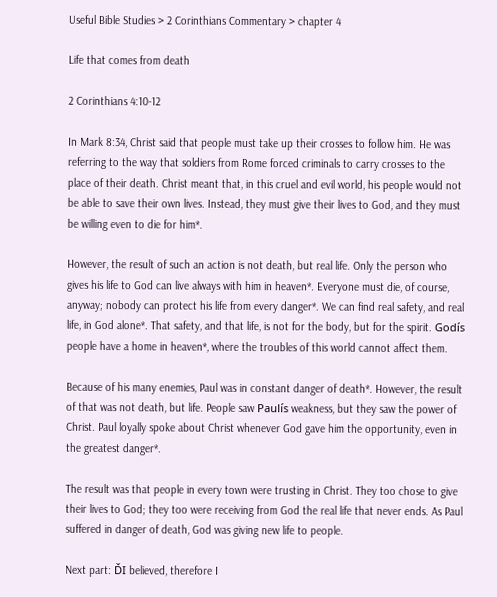Useful Bible Studies > 2 Corinthians Commentary > chapter 4

Life that comes from death

2 Corinthians 4:10-12

In Mark 8:34, Christ said that people must take up their crosses to follow him. He was referring to the way that soldiers from Rome forced criminals to carry crosses to the place of their death. Christ meant that, in this cruel and evil world, his people would not be able to save their own lives. Instead, they must give their lives to God, and they must be willing even to die for him*.

However, the result of such an action is not death, but real life. Only the person who gives his life to God can live always with him in heaven*. Everyone must die, of course, anyway; nobody can protect his life from every danger*. We can find real safety, and real life, in God alone*. That safety, and that life, is not for the body, but for the spirit. Godís people have a home in heaven*, where the troubles of this world cannot affect them.

Because of his many enemies, Paul was in constant danger of death*. However, the result of that was not death, but life. People saw Paulís weakness, but they saw the power of Christ. Paul loyally spoke about Christ whenever God gave him the opportunity, even in the greatest danger*.

The result was that people in every town were trusting in Christ. They too chose to give their lives to God; they too were receiving from God the real life that never ends. As Paul suffered in danger of death, God was giving new life to people.

Next part: ĎI believed, therefore I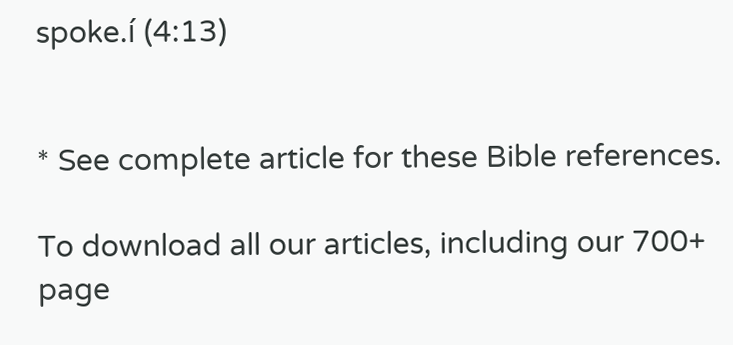spoke.í (4:13)


* See complete article for these Bible references.

To download all our articles, including our 700+ page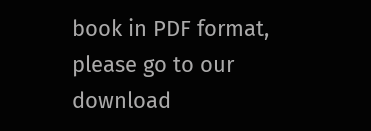book in PDF format, please go to our download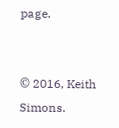page.


© 2016, Keith Simons.